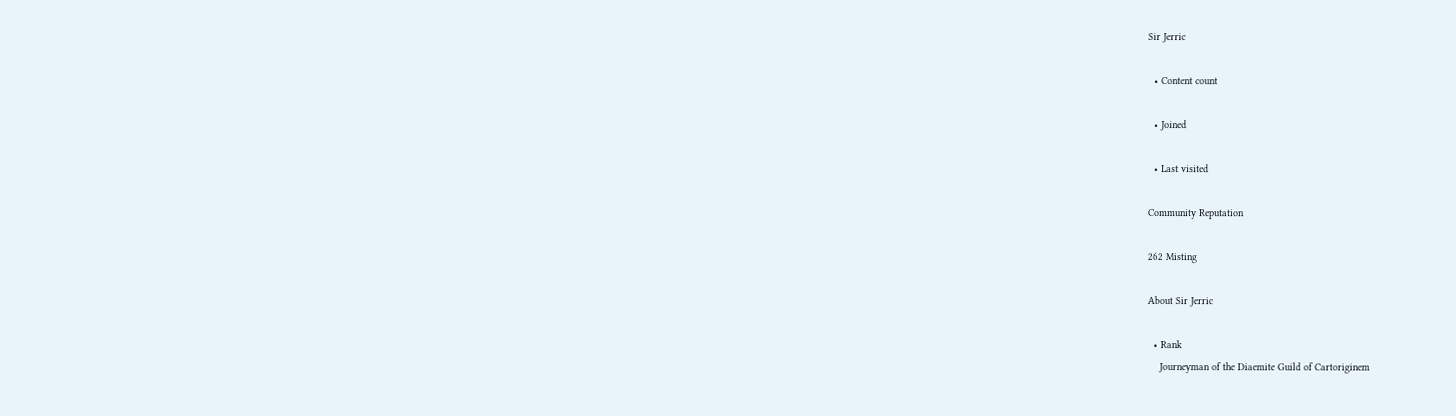Sir Jerric

  • Content count

  • Joined

  • Last visited

Community Reputation

262 Misting

About Sir Jerric

  • Rank
    Journeyman of the Diaemite Guild of Cartoriginem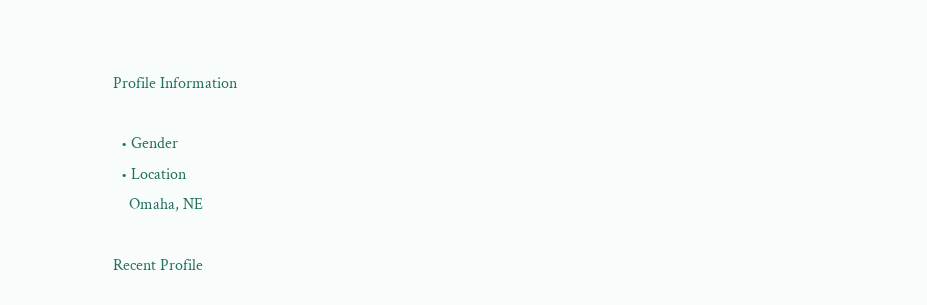Profile Information

  • Gender
  • Location
    Omaha, NE

Recent Profile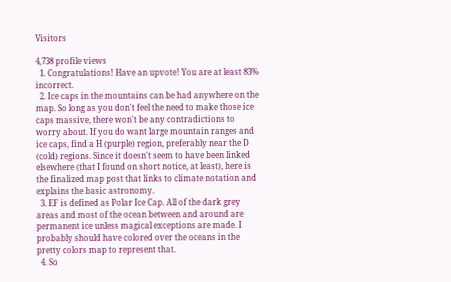Visitors

4,738 profile views
  1. Congratulations! Have an upvote! You are at least 83% incorrect.
  2. Ice caps in the mountains can be had anywhere on the map. So long as you don't feel the need to make those ice caps massive, there won't be any contradictions to worry about. If you do want large mountain ranges and ice caps, find a H (purple) region, preferably near the D (cold) regions. Since it doesn't seem to have been linked elsewhere (that I found on short notice, at least), here is the finalized map post that links to climate notation and explains the basic astronomy.
  3. EF is defined as Polar Ice Cap. All of the dark grey areas and most of the ocean between and around are permanent ice unless magical exceptions are made. I probably should have colored over the oceans in the pretty colors map to represent that.
  4. So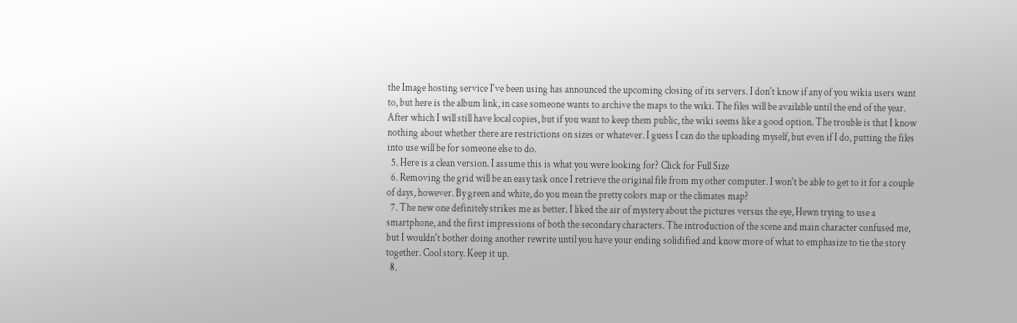the Image hosting service I've been using has announced the upcoming closing of its servers. I don't know if any of you wikia users want to, but here is the album link, in case someone wants to archive the maps to the wiki. The files will be available until the end of the year. After which I will still have local copies, but if you want to keep them public, the wiki seems like a good option. The trouble is that I know nothing about whether there are restrictions on sizes or whatever. I guess I can do the uploading myself, but even if I do, putting the files into use will be for someone else to do.
  5. Here is a clean version. I assume this is what you were looking for? Click for Full Size
  6. Removing the grid will be an easy task once I retrieve the original file from my other computer. I won't be able to get to it for a couple of days, however. By green and white, do you mean the pretty colors map or the climates map?
  7. The new one definitely strikes me as better. I liked the air of mystery about the pictures versus the eye, Hewn trying to use a smartphone, and the first impressions of both the secondary characters. The introduction of the scene and main character confused me, but I wouldn't bother doing another rewrite until you have your ending solidified and know more of what to emphasize to tie the story together. Cool story. Keep it up.
  8.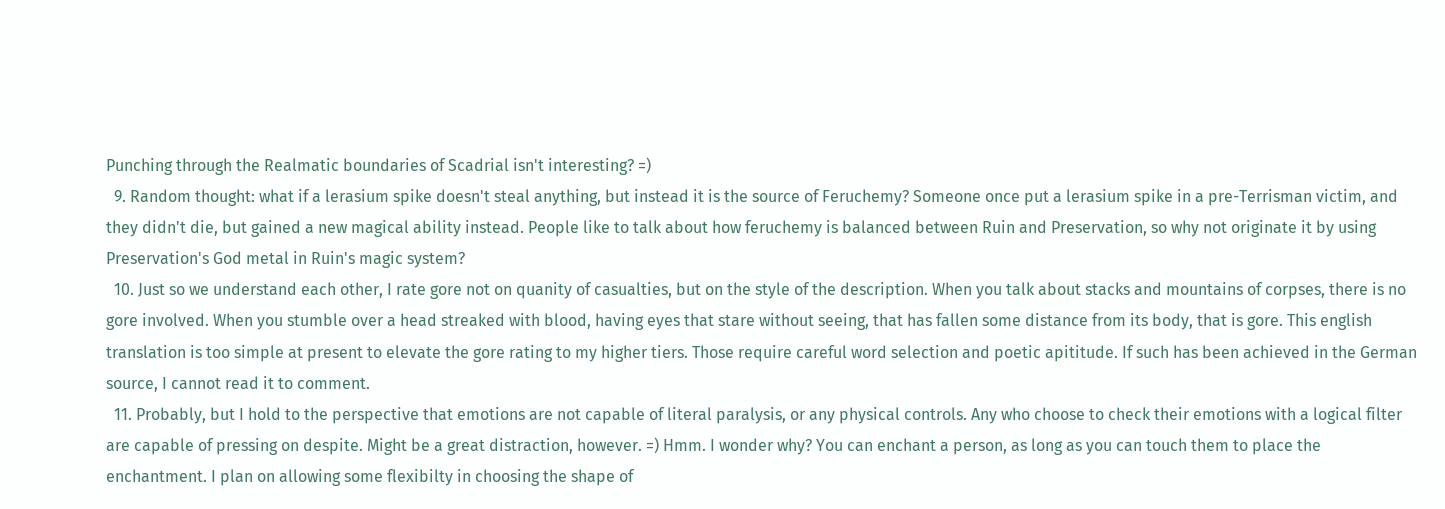Punching through the Realmatic boundaries of Scadrial isn't interesting? =)
  9. Random thought: what if a lerasium spike doesn't steal anything, but instead it is the source of Feruchemy? Someone once put a lerasium spike in a pre-Terrisman victim, and they didn't die, but gained a new magical ability instead. People like to talk about how feruchemy is balanced between Ruin and Preservation, so why not originate it by using Preservation's God metal in Ruin's magic system?
  10. Just so we understand each other, I rate gore not on quanity of casualties, but on the style of the description. When you talk about stacks and mountains of corpses, there is no gore involved. When you stumble over a head streaked with blood, having eyes that stare without seeing, that has fallen some distance from its body, that is gore. This english translation is too simple at present to elevate the gore rating to my higher tiers. Those require careful word selection and poetic apititude. If such has been achieved in the German source, I cannot read it to comment.
  11. Probably, but I hold to the perspective that emotions are not capable of literal paralysis, or any physical controls. Any who choose to check their emotions with a logical filter are capable of pressing on despite. Might be a great distraction, however. =) Hmm. I wonder why? You can enchant a person, as long as you can touch them to place the enchantment. I plan on allowing some flexibilty in choosing the shape of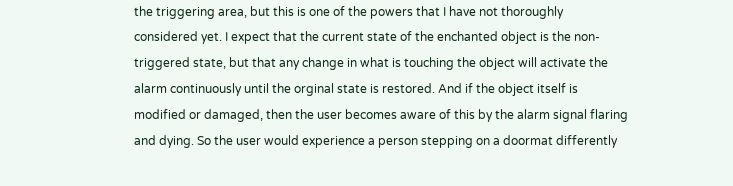the triggering area, but this is one of the powers that I have not thoroughly considered yet. I expect that the current state of the enchanted object is the non-triggered state, but that any change in what is touching the object will activate the alarm continuously until the orginal state is restored. And if the object itself is modified or damaged, then the user becomes aware of this by the alarm signal flaring and dying. So the user would experience a person stepping on a doormat differently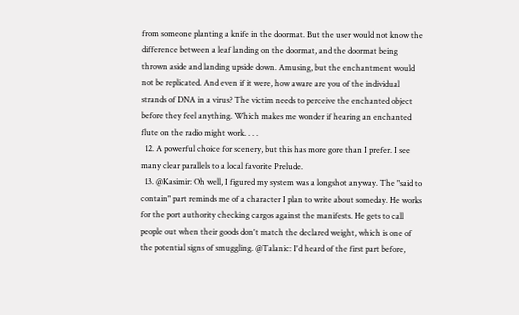from someone planting a knife in the doormat. But the user would not know the difference between a leaf landing on the doormat, and the doormat being thrown aside and landing upside down. Amusing, but the enchantment would not be replicated. And even if it were, how aware are you of the individual strands of DNA in a virus? The victim needs to perceive the enchanted object before they feel anything. Which makes me wonder if hearing an enchanted flute on the radio might work. . . .
  12. A powerful choice for scenery, but this has more gore than I prefer. I see many clear parallels to a local favorite Prelude.
  13. @Kasimir: Oh well, I figured my system was a longshot anyway. The "said to contain" part reminds me of a character I plan to write about someday. He works for the port authority checking cargos against the manifests. He gets to call people out when their goods don't match the declared weight, which is one of the potential signs of smuggling. @Talanic: I'd heard of the first part before,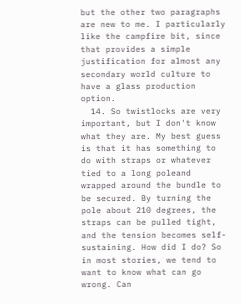but the other two paragraphs are new to me. I particularly like the campfire bit, since that provides a simple justification for almost any secondary world culture to have a glass production option.
  14. So twistlocks are very important, but I don't know what they are. My best guess is that it has something to do with straps or whatever tied to a long poleand wrapped around the bundle to be secured. By turning the pole about 210 degrees, the straps can be pulled tight, and the tension becomes self-sustaining. How did I do? So in most stories, we tend to want to know what can go wrong. Can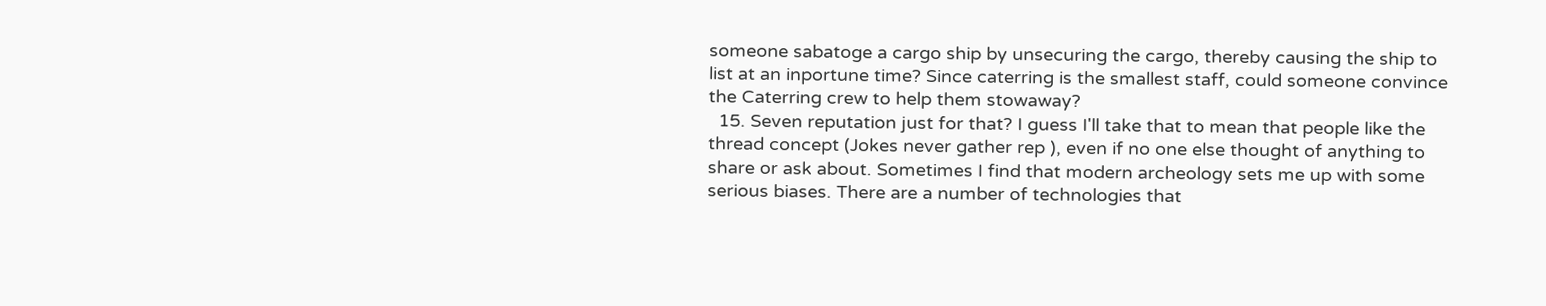someone sabatoge a cargo ship by unsecuring the cargo, thereby causing the ship to list at an inportune time? Since caterring is the smallest staff, could someone convince the Caterring crew to help them stowaway?
  15. Seven reputation just for that? I guess I'll take that to mean that people like the thread concept (Jokes never gather rep ), even if no one else thought of anything to share or ask about. Sometimes I find that modern archeology sets me up with some serious biases. There are a number of technologies that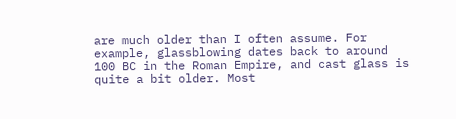are much older than I often assume. For example, glassblowing dates back to around 100 BC in the Roman Empire, and cast glass is quite a bit older. Most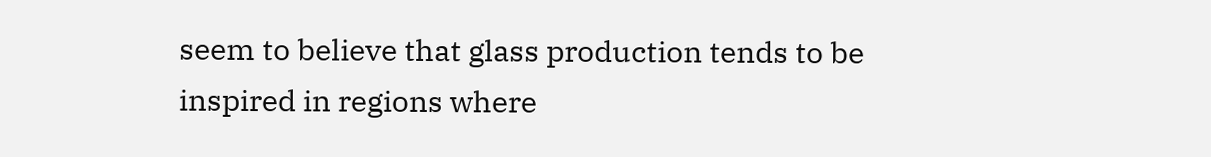seem to believe that glass production tends to be inspired in regions where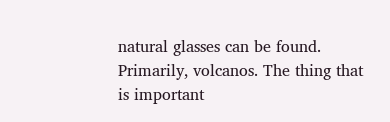natural glasses can be found. Primarily, volcanos. The thing that is important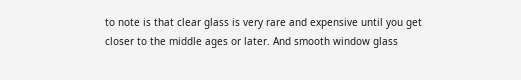to note is that clear glass is very rare and expensive until you get closer to the middle ages or later. And smooth window glass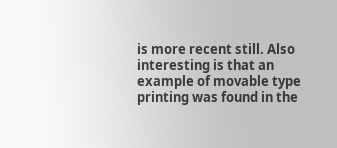is more recent still. Also interesting is that an example of movable type printing was found in the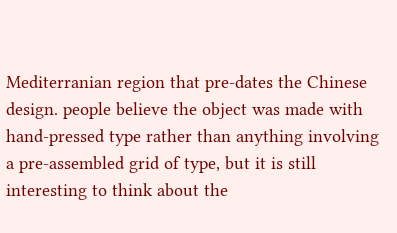Mediterranian region that pre-dates the Chinese design. people believe the object was made with hand-pressed type rather than anything involving a pre-assembled grid of type, but it is still interesting to think about the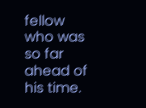fellow who was so far ahead of his time.